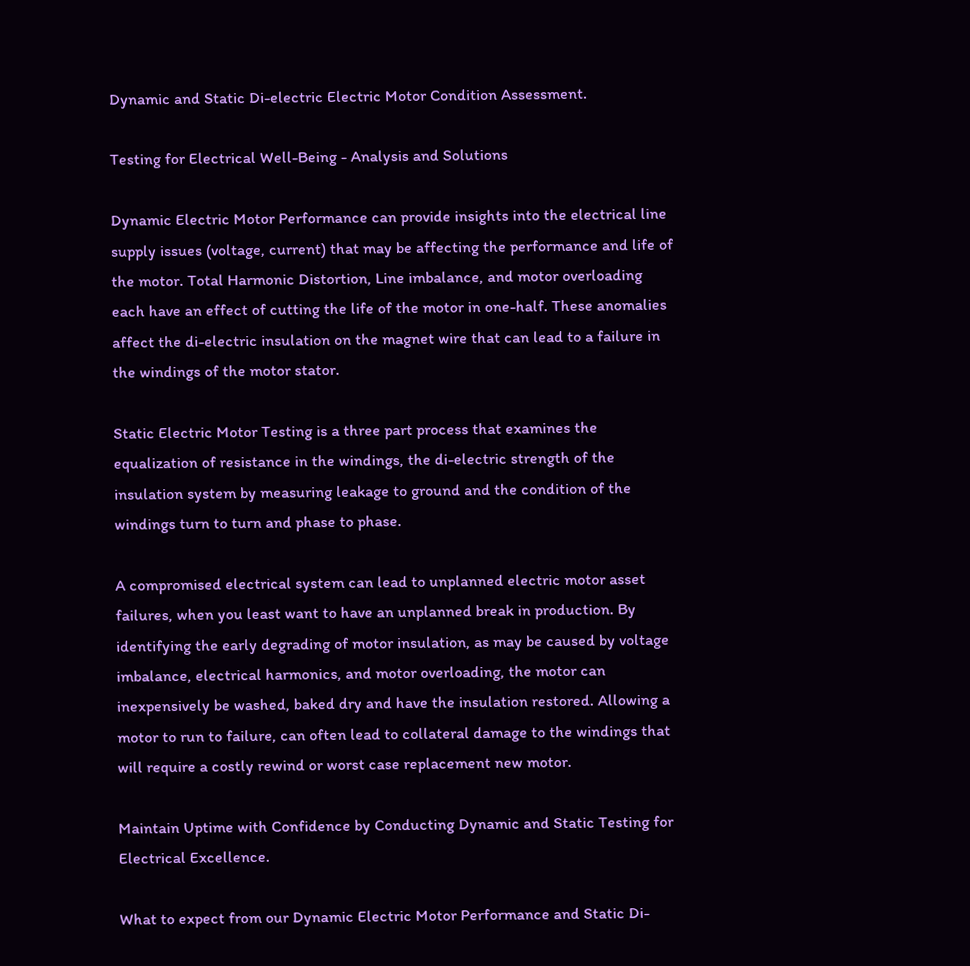Dynamic and Static Di-electric Electric Motor Condition Assessment.

Testing for Electrical Well-Being - Analysis and Solutions

Dynamic Electric Motor Performance can provide insights into the electrical line supply issues (voltage, current) that may be affecting the performance and life of the motor. Total Harmonic Distortion, Line imbalance, and motor overloading each have an effect of cutting the life of the motor in one-half. These anomalies affect the di-electric insulation on the magnet wire that can lead to a failure in the windings of the motor stator.

Static Electric Motor Testing is a three part process that examines the equalization of resistance in the windings, the di-electric strength of the insulation system by measuring leakage to ground and the condition of the windings turn to turn and phase to phase.

A compromised electrical system can lead to unplanned electric motor asset failures, when you least want to have an unplanned break in production. By identifying the early degrading of motor insulation, as may be caused by voltage imbalance, electrical harmonics, and motor overloading, the motor can inexpensively be washed, baked dry and have the insulation restored. Allowing a motor to run to failure, can often lead to collateral damage to the windings that will require a costly rewind or worst case replacement new motor.

Maintain Uptime with Confidence by Conducting Dynamic and Static Testing for Electrical Excellence.

What to expect from our Dynamic Electric Motor Performance and Static Di-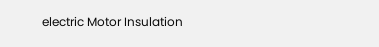electric Motor Insulation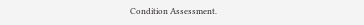Condition Assessment.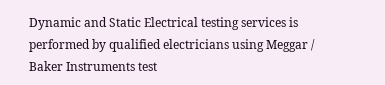Dynamic and Static Electrical testing services is performed by qualified electricians using Meggar / Baker Instruments test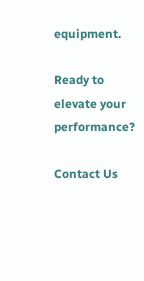equipment.

Ready to elevate your performance?

Contact Us